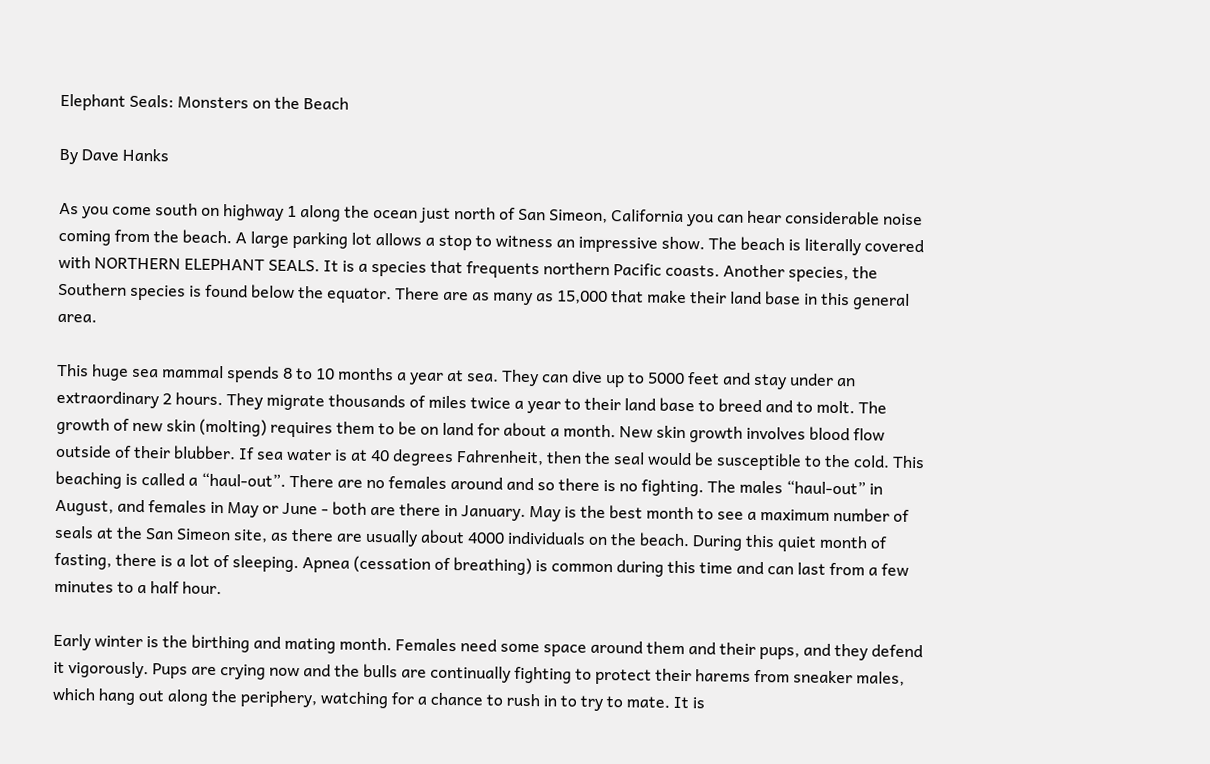Elephant Seals: Monsters on the Beach

By Dave Hanks

As you come south on highway 1 along the ocean just north of San Simeon, California you can hear considerable noise coming from the beach. A large parking lot allows a stop to witness an impressive show. The beach is literally covered with NORTHERN ELEPHANT SEALS. It is a species that frequents northern Pacific coasts. Another species, the Southern species is found below the equator. There are as many as 15,000 that make their land base in this general area.

This huge sea mammal spends 8 to 10 months a year at sea. They can dive up to 5000 feet and stay under an extraordinary 2 hours. They migrate thousands of miles twice a year to their land base to breed and to molt. The growth of new skin (molting) requires them to be on land for about a month. New skin growth involves blood flow outside of their blubber. If sea water is at 40 degrees Fahrenheit, then the seal would be susceptible to the cold. This beaching is called a “haul-out”. There are no females around and so there is no fighting. The males “haul-out” in August, and females in May or June - both are there in January. May is the best month to see a maximum number of seals at the San Simeon site, as there are usually about 4000 individuals on the beach. During this quiet month of fasting, there is a lot of sleeping. Apnea (cessation of breathing) is common during this time and can last from a few minutes to a half hour.

Early winter is the birthing and mating month. Females need some space around them and their pups, and they defend it vigorously. Pups are crying now and the bulls are continually fighting to protect their harems from sneaker males, which hang out along the periphery, watching for a chance to rush in to try to mate. It is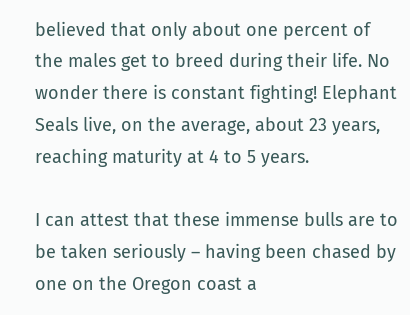believed that only about one percent of the males get to breed during their life. No wonder there is constant fighting! Elephant Seals live, on the average, about 23 years, reaching maturity at 4 to 5 years.

I can attest that these immense bulls are to be taken seriously – having been chased by one on the Oregon coast a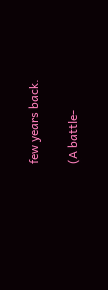few years back.

(A battle-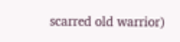scarred old warrior)